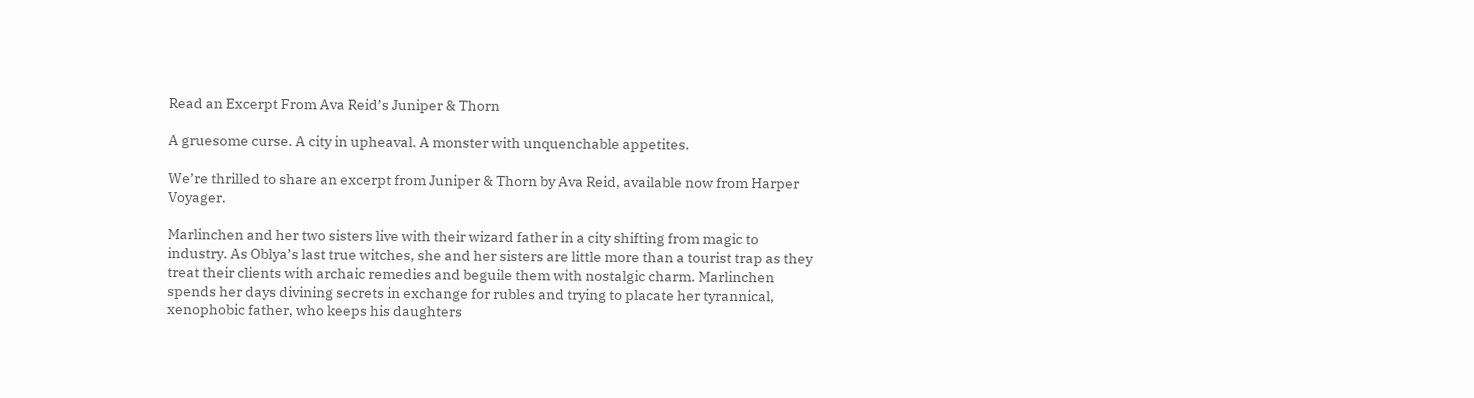Read an Excerpt From Ava Reid’s Juniper & Thorn

A gruesome curse. A city in upheaval. A monster with unquenchable appetites.

We’re thrilled to share an excerpt from Juniper & Thorn by Ava Reid, available now from Harper Voyager.

Marlinchen and her two sisters live with their wizard father in a city shifting from magic to industry. As Oblya’s last true witches, she and her sisters are little more than a tourist trap as they treat their clients with archaic remedies and beguile them with nostalgic charm. Marlinchen spends her days divining secrets in exchange for rubles and trying to placate her tyrannical, xenophobic father, who keeps his daughters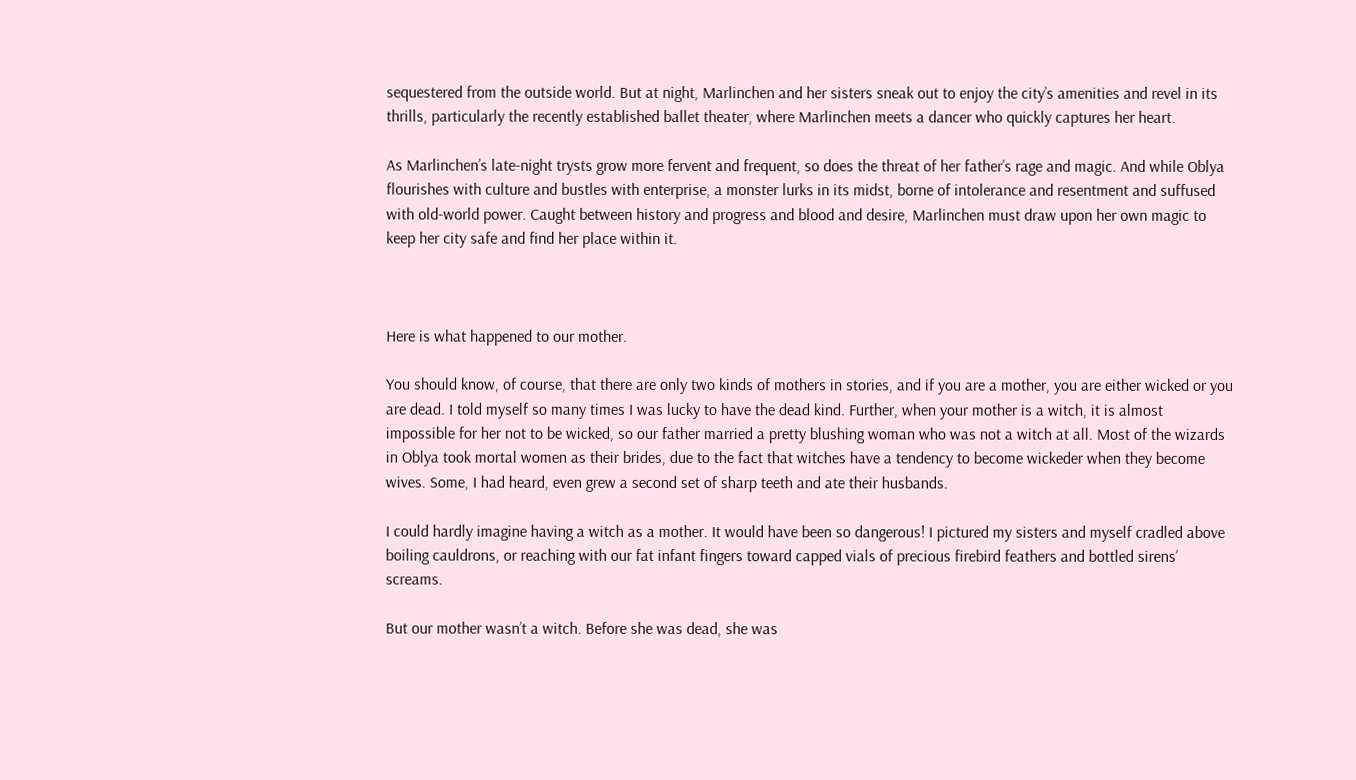sequestered from the outside world. But at night, Marlinchen and her sisters sneak out to enjoy the city’s amenities and revel in its thrills, particularly the recently established ballet theater, where Marlinchen meets a dancer who quickly captures her heart.

As Marlinchen’s late-night trysts grow more fervent and frequent, so does the threat of her father’s rage and magic. And while Oblya flourishes with culture and bustles with enterprise, a monster lurks in its midst, borne of intolerance and resentment and suffused with old-world power. Caught between history and progress and blood and desire, Marlinchen must draw upon her own magic to keep her city safe and find her place within it.



Here is what happened to our mother.

You should know, of course, that there are only two kinds of mothers in stories, and if you are a mother, you are either wicked or you are dead. I told myself so many times I was lucky to have the dead kind. Further, when your mother is a witch, it is almost impossible for her not to be wicked, so our father married a pretty blushing woman who was not a witch at all. Most of the wizards in Oblya took mortal women as their brides, due to the fact that witches have a tendency to become wickeder when they become wives. Some, I had heard, even grew a second set of sharp teeth and ate their husbands.

I could hardly imagine having a witch as a mother. It would have been so dangerous! I pictured my sisters and myself cradled above boiling cauldrons, or reaching with our fat infant fingers toward capped vials of precious firebird feathers and bottled sirens’ screams.

But our mother wasn’t a witch. Before she was dead, she was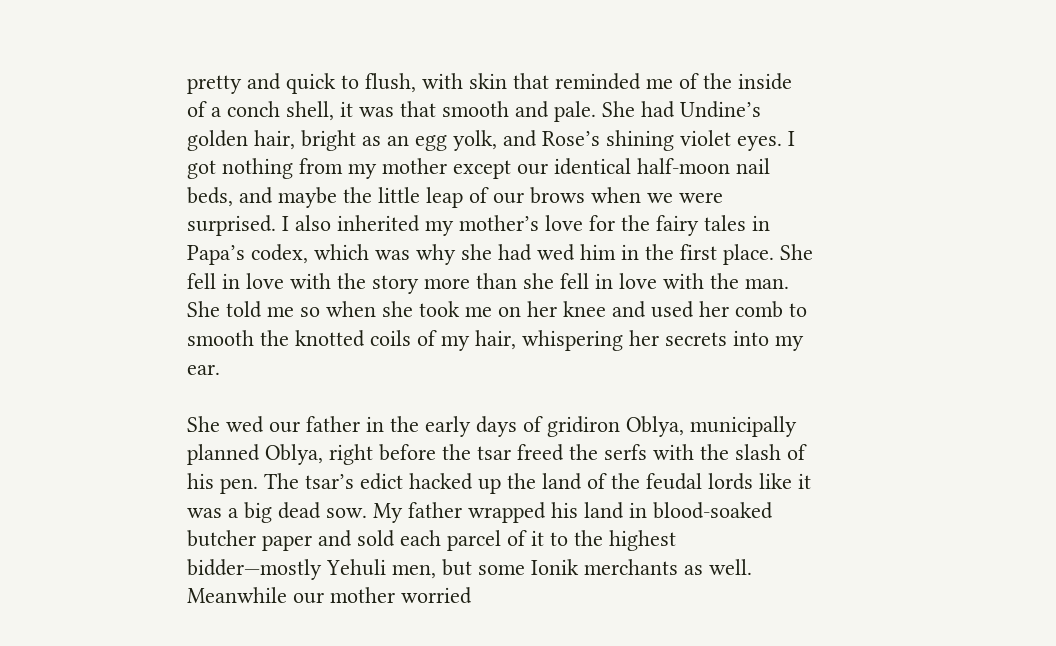pretty and quick to flush, with skin that reminded me of the inside of a conch shell, it was that smooth and pale. She had Undine’s golden hair, bright as an egg yolk, and Rose’s shining violet eyes. I got nothing from my mother except our identical half-moon nail beds, and maybe the little leap of our brows when we were surprised. I also inherited my mother’s love for the fairy tales in Papa’s codex, which was why she had wed him in the first place. She fell in love with the story more than she fell in love with the man. She told me so when she took me on her knee and used her comb to smooth the knotted coils of my hair, whispering her secrets into my ear.

She wed our father in the early days of gridiron Oblya, municipally planned Oblya, right before the tsar freed the serfs with the slash of his pen. The tsar’s edict hacked up the land of the feudal lords like it was a big dead sow. My father wrapped his land in blood-soaked butcher paper and sold each parcel of it to the highest bidder—mostly Yehuli men, but some Ionik merchants as well. Meanwhile our mother worried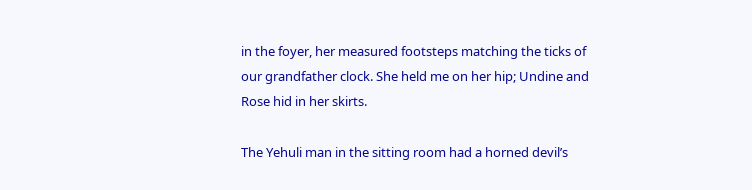in the foyer, her measured footsteps matching the ticks of our grandfather clock. She held me on her hip; Undine and Rose hid in her skirts.

The Yehuli man in the sitting room had a horned devil’s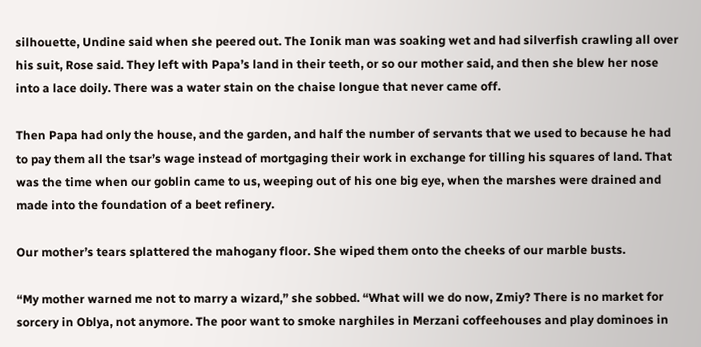silhouette, Undine said when she peered out. The Ionik man was soaking wet and had silverfish crawling all over his suit, Rose said. They left with Papa’s land in their teeth, or so our mother said, and then she blew her nose into a lace doily. There was a water stain on the chaise longue that never came off.

Then Papa had only the house, and the garden, and half the number of servants that we used to because he had to pay them all the tsar’s wage instead of mortgaging their work in exchange for tilling his squares of land. That was the time when our goblin came to us, weeping out of his one big eye, when the marshes were drained and made into the foundation of a beet refinery.

Our mother’s tears splattered the mahogany floor. She wiped them onto the cheeks of our marble busts.

“My mother warned me not to marry a wizard,” she sobbed. “What will we do now, Zmiy? There is no market for sorcery in Oblya, not anymore. The poor want to smoke narghiles in Merzani coffeehouses and play dominoes in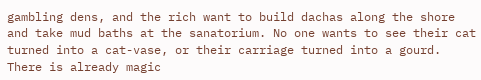gambling dens, and the rich want to build dachas along the shore and take mud baths at the sanatorium. No one wants to see their cat turned into a cat-vase, or their carriage turned into a gourd. There is already magic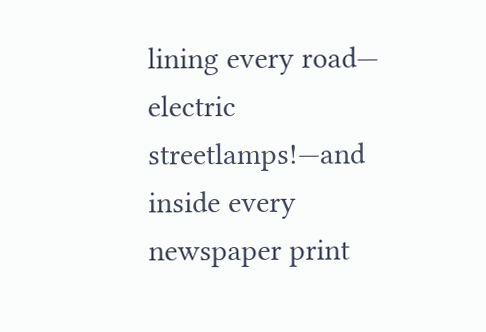lining every road— electric streetlamps!—and inside every newspaper print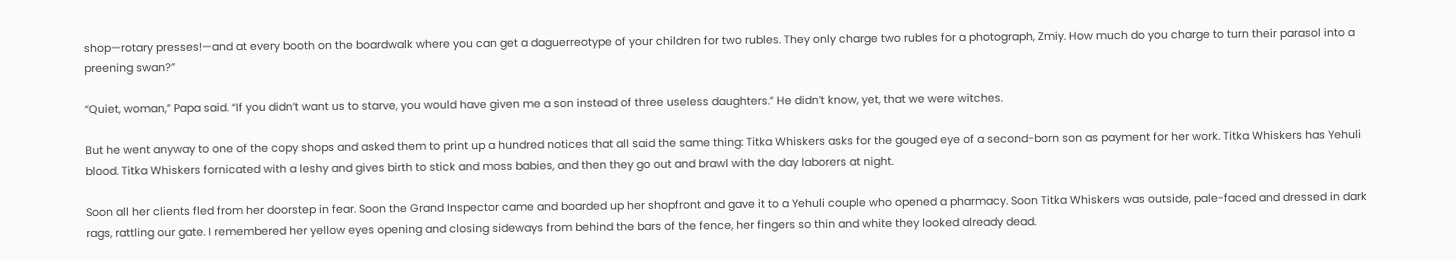shop—rotary presses!—and at every booth on the boardwalk where you can get a daguerreotype of your children for two rubles. They only charge two rubles for a photograph, Zmiy. How much do you charge to turn their parasol into a preening swan?”

“Quiet, woman,” Papa said. “If you didn’t want us to starve, you would have given me a son instead of three useless daughters.” He didn’t know, yet, that we were witches.

But he went anyway to one of the copy shops and asked them to print up a hundred notices that all said the same thing: Titka Whiskers asks for the gouged eye of a second-born son as payment for her work. Titka Whiskers has Yehuli blood. Titka Whiskers fornicated with a leshy and gives birth to stick and moss babies, and then they go out and brawl with the day laborers at night.

Soon all her clients fled from her doorstep in fear. Soon the Grand Inspector came and boarded up her shopfront and gave it to a Yehuli couple who opened a pharmacy. Soon Titka Whiskers was outside, pale-faced and dressed in dark rags, rattling our gate. I remembered her yellow eyes opening and closing sideways from behind the bars of the fence, her fingers so thin and white they looked already dead.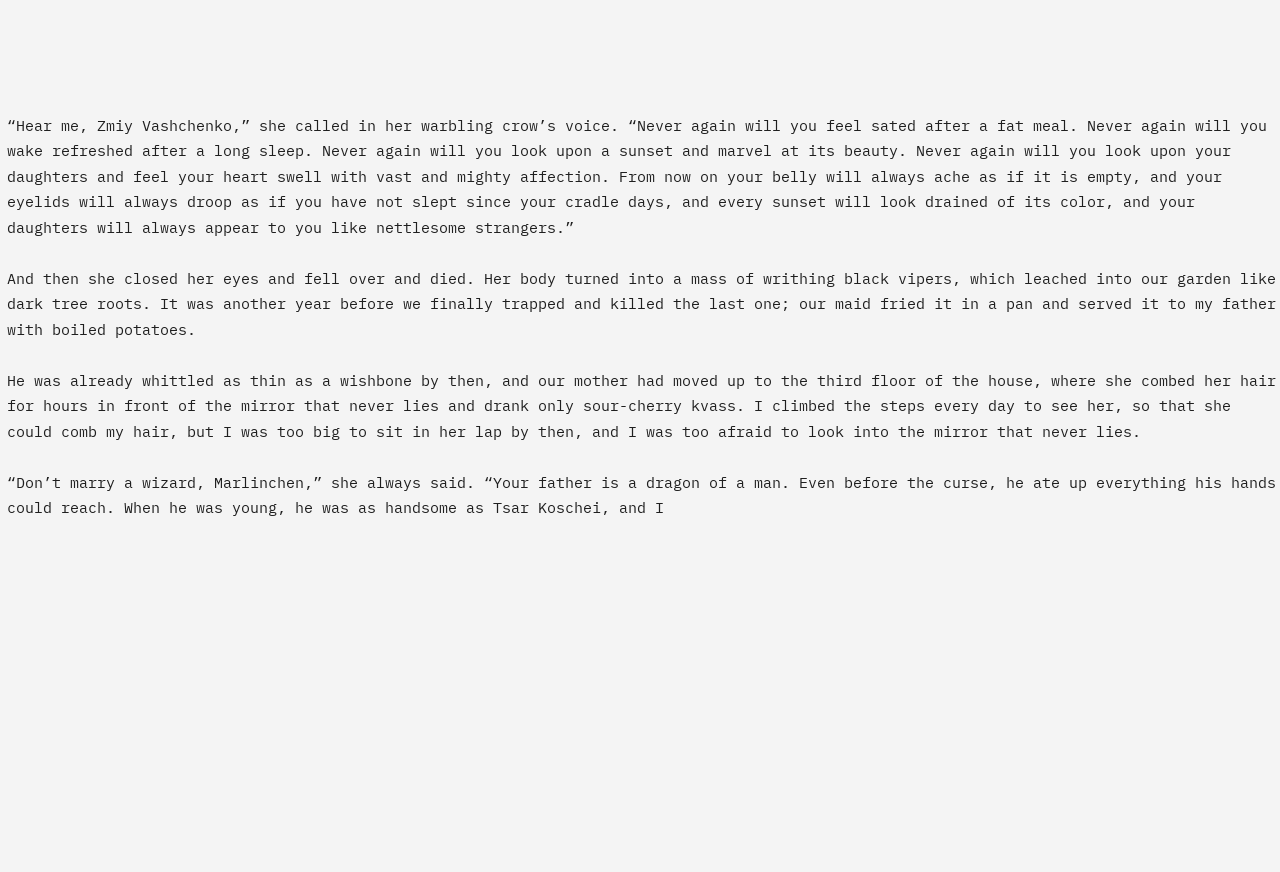“Hear me, Zmiy Vashchenko,” she called in her warbling crow’s voice. “Never again will you feel sated after a fat meal. Never again will you wake refreshed after a long sleep. Never again will you look upon a sunset and marvel at its beauty. Never again will you look upon your daughters and feel your heart swell with vast and mighty affection. From now on your belly will always ache as if it is empty, and your eyelids will always droop as if you have not slept since your cradle days, and every sunset will look drained of its color, and your daughters will always appear to you like nettlesome strangers.”

And then she closed her eyes and fell over and died. Her body turned into a mass of writhing black vipers, which leached into our garden like dark tree roots. It was another year before we finally trapped and killed the last one; our maid fried it in a pan and served it to my father with boiled potatoes.

He was already whittled as thin as a wishbone by then, and our mother had moved up to the third floor of the house, where she combed her hair for hours in front of the mirror that never lies and drank only sour-cherry kvass. I climbed the steps every day to see her, so that she could comb my hair, but I was too big to sit in her lap by then, and I was too afraid to look into the mirror that never lies.

“Don’t marry a wizard, Marlinchen,” she always said. “Your father is a dragon of a man. Even before the curse, he ate up everything his hands could reach. When he was young, he was as handsome as Tsar Koschei, and I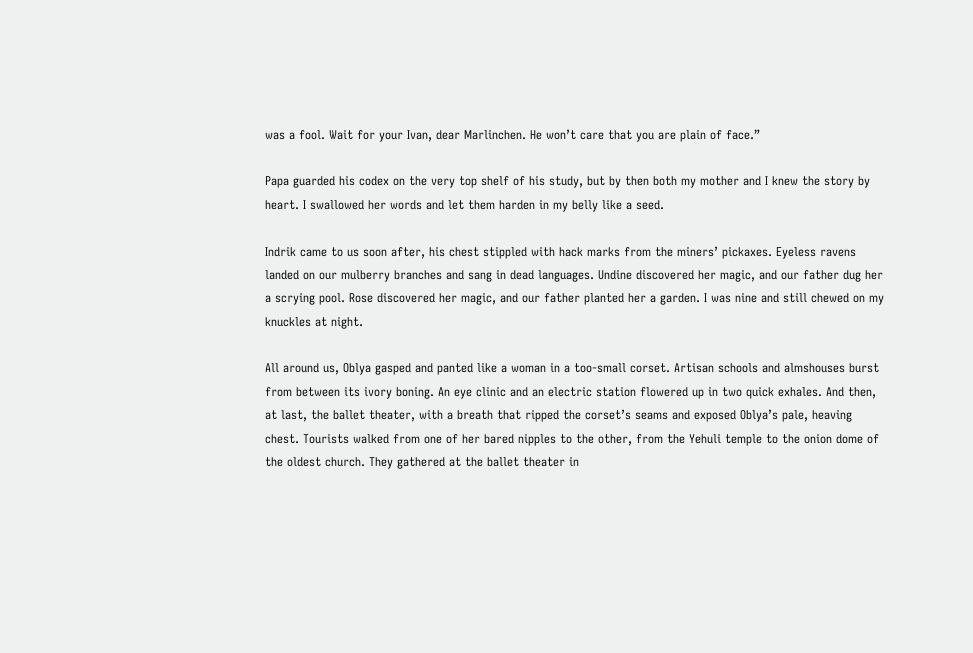was a fool. Wait for your Ivan, dear Marlinchen. He won’t care that you are plain of face.”

Papa guarded his codex on the very top shelf of his study, but by then both my mother and I knew the story by heart. I swallowed her words and let them harden in my belly like a seed.

Indrik came to us soon after, his chest stippled with hack marks from the miners’ pickaxes. Eyeless ravens landed on our mulberry branches and sang in dead languages. Undine discovered her magic, and our father dug her a scrying pool. Rose discovered her magic, and our father planted her a garden. I was nine and still chewed on my knuckles at night.

All around us, Oblya gasped and panted like a woman in a too-small corset. Artisan schools and almshouses burst from between its ivory boning. An eye clinic and an electric station flowered up in two quick exhales. And then, at last, the ballet theater, with a breath that ripped the corset’s seams and exposed Oblya’s pale, heaving chest. Tourists walked from one of her bared nipples to the other, from the Yehuli temple to the onion dome of the oldest church. They gathered at the ballet theater in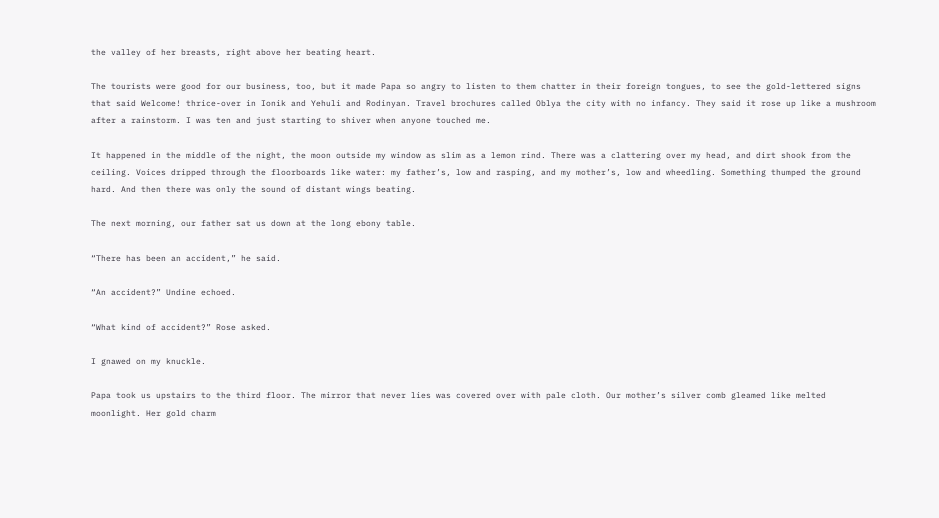the valley of her breasts, right above her beating heart.

The tourists were good for our business, too, but it made Papa so angry to listen to them chatter in their foreign tongues, to see the gold-lettered signs that said Welcome! thrice-over in Ionik and Yehuli and Rodinyan. Travel brochures called Oblya the city with no infancy. They said it rose up like a mushroom after a rainstorm. I was ten and just starting to shiver when anyone touched me.

It happened in the middle of the night, the moon outside my window as slim as a lemon rind. There was a clattering over my head, and dirt shook from the ceiling. Voices dripped through the floorboards like water: my father’s, low and rasping, and my mother’s, low and wheedling. Something thumped the ground hard. And then there was only the sound of distant wings beating.

The next morning, our father sat us down at the long ebony table.

“There has been an accident,” he said.

“An accident?” Undine echoed.

“What kind of accident?” Rose asked.

I gnawed on my knuckle.

Papa took us upstairs to the third floor. The mirror that never lies was covered over with pale cloth. Our mother’s silver comb gleamed like melted moonlight. Her gold charm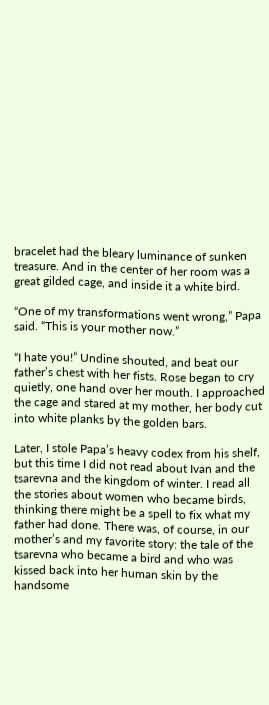bracelet had the bleary luminance of sunken treasure. And in the center of her room was a great gilded cage, and inside it a white bird.

“One of my transformations went wrong,” Papa said. “This is your mother now.”

“I hate you!” Undine shouted, and beat our father’s chest with her fists. Rose began to cry quietly, one hand over her mouth. I approached the cage and stared at my mother, her body cut into white planks by the golden bars.

Later, I stole Papa’s heavy codex from his shelf, but this time I did not read about Ivan and the tsarevna and the kingdom of winter. I read all the stories about women who became birds, thinking there might be a spell to fix what my father had done. There was, of course, in our mother’s and my favorite story: the tale of the tsarevna who became a bird and who was kissed back into her human skin by the handsome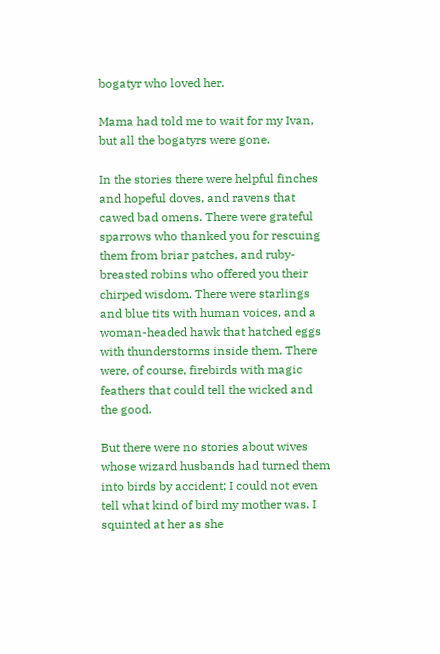bogatyr who loved her.

Mama had told me to wait for my Ivan, but all the bogatyrs were gone.

In the stories there were helpful finches and hopeful doves, and ravens that cawed bad omens. There were grateful sparrows who thanked you for rescuing them from briar patches, and ruby-breasted robins who offered you their chirped wisdom. There were starlings and blue tits with human voices, and a woman-headed hawk that hatched eggs with thunderstorms inside them. There were, of course, firebirds with magic feathers that could tell the wicked and the good.

But there were no stories about wives whose wizard husbands had turned them into birds by accident; I could not even tell what kind of bird my mother was. I squinted at her as she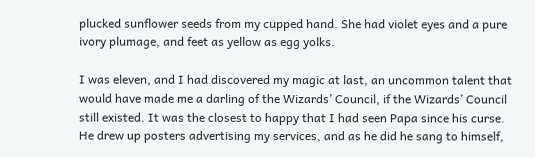plucked sunflower seeds from my cupped hand. She had violet eyes and a pure ivory plumage, and feet as yellow as egg yolks.

I was eleven, and I had discovered my magic at last, an uncommon talent that would have made me a darling of the Wizards’ Council, if the Wizards’ Council still existed. It was the closest to happy that I had seen Papa since his curse. He drew up posters advertising my services, and as he did he sang to himself,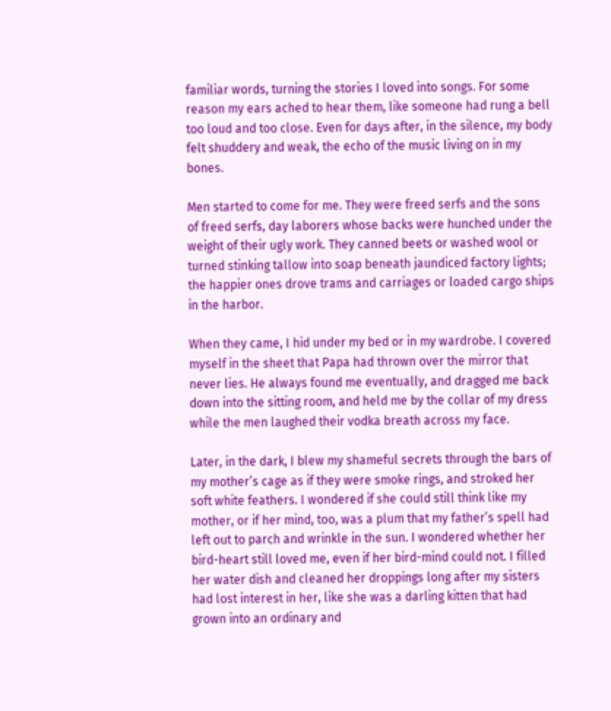familiar words, turning the stories I loved into songs. For some reason my ears ached to hear them, like someone had rung a bell too loud and too close. Even for days after, in the silence, my body felt shuddery and weak, the echo of the music living on in my bones.

Men started to come for me. They were freed serfs and the sons of freed serfs, day laborers whose backs were hunched under the weight of their ugly work. They canned beets or washed wool or turned stinking tallow into soap beneath jaundiced factory lights; the happier ones drove trams and carriages or loaded cargo ships in the harbor.

When they came, I hid under my bed or in my wardrobe. I covered myself in the sheet that Papa had thrown over the mirror that never lies. He always found me eventually, and dragged me back down into the sitting room, and held me by the collar of my dress while the men laughed their vodka breath across my face.

Later, in the dark, I blew my shameful secrets through the bars of my mother’s cage as if they were smoke rings, and stroked her soft white feathers. I wondered if she could still think like my mother, or if her mind, too, was a plum that my father’s spell had left out to parch and wrinkle in the sun. I wondered whether her bird-heart still loved me, even if her bird-mind could not. I filled her water dish and cleaned her droppings long after my sisters had lost interest in her, like she was a darling kitten that had grown into an ordinary and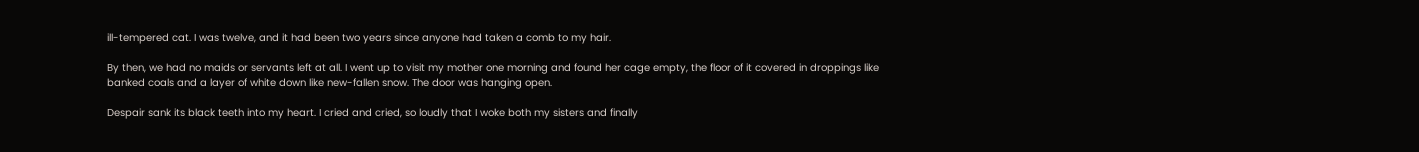ill-tempered cat. I was twelve, and it had been two years since anyone had taken a comb to my hair.

By then, we had no maids or servants left at all. I went up to visit my mother one morning and found her cage empty, the floor of it covered in droppings like banked coals and a layer of white down like new-fallen snow. The door was hanging open.

Despair sank its black teeth into my heart. I cried and cried, so loudly that I woke both my sisters and finally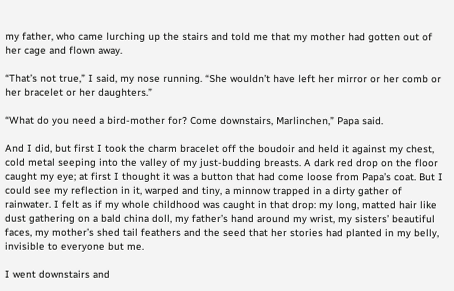my father, who came lurching up the stairs and told me that my mother had gotten out of her cage and flown away.

“That’s not true,” I said, my nose running. “She wouldn’t have left her mirror or her comb or her bracelet or her daughters.”

“What do you need a bird-mother for? Come downstairs, Marlinchen,” Papa said.

And I did, but first I took the charm bracelet off the boudoir and held it against my chest, cold metal seeping into the valley of my just-budding breasts. A dark red drop on the floor caught my eye; at first I thought it was a button that had come loose from Papa’s coat. But I could see my reflection in it, warped and tiny, a minnow trapped in a dirty gather of rainwater. I felt as if my whole childhood was caught in that drop: my long, matted hair like dust gathering on a bald china doll, my father’s hand around my wrist, my sisters’ beautiful faces, my mother’s shed tail feathers and the seed that her stories had planted in my belly, invisible to everyone but me.

I went downstairs and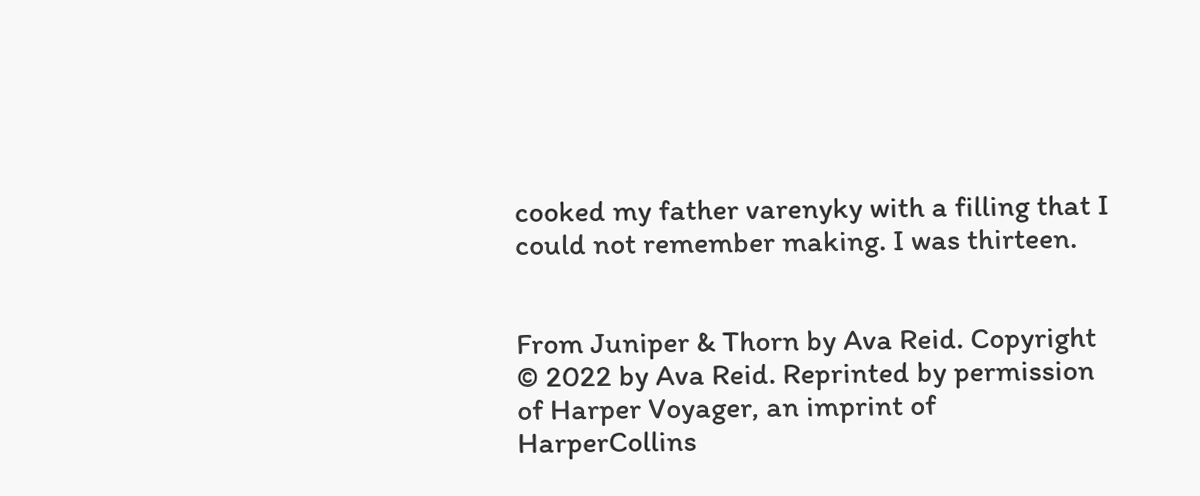cooked my father varenyky with a filling that I could not remember making. I was thirteen.


From Juniper & Thorn by Ava Reid. Copyright © 2022 by Ava Reid. Reprinted by permission of Harper Voyager, an imprint of HarperCollins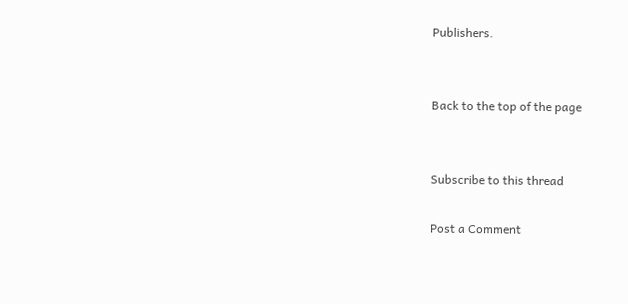Publishers.


Back to the top of the page


Subscribe to this thread

Post a Comment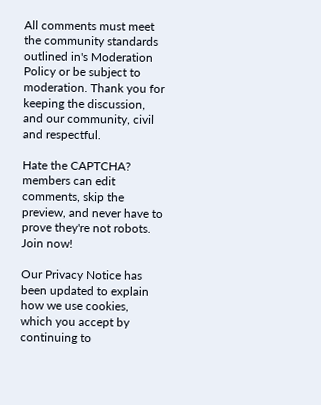All comments must meet the community standards outlined in's Moderation Policy or be subject to moderation. Thank you for keeping the discussion, and our community, civil and respectful.

Hate the CAPTCHA? members can edit comments, skip the preview, and never have to prove they're not robots. Join now!

Our Privacy Notice has been updated to explain how we use cookies, which you accept by continuing to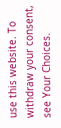use this website. To withdraw your consent, see Your Choices.